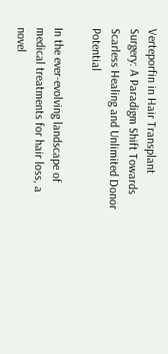Verteporfin in Hair Transplant Surgery: A Paradigm Shift Towards Scarless Healing and Unlimited Donor Potential

In the ever-evolving landscape of medical treatments for hair loss, a novel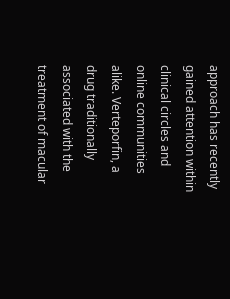approach has recently gained attention within clinical circles and online communities alike. Verteporfin, a drug traditionally associated with the treatment of macular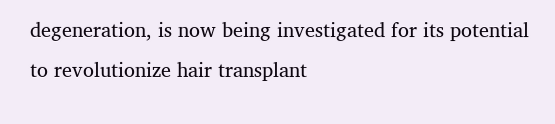degeneration, is now being investigated for its potential to revolutionize hair transplant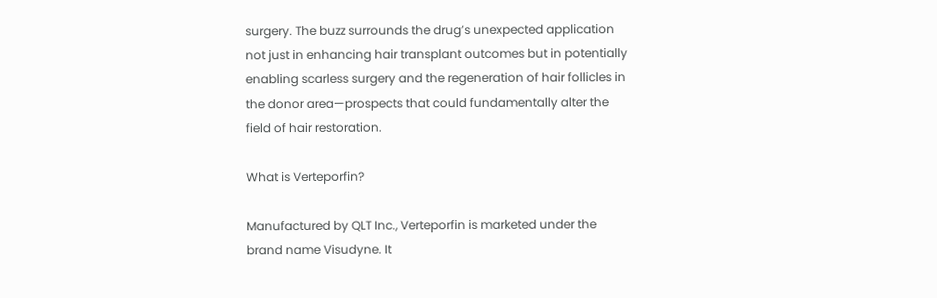surgery. The buzz surrounds the drug’s unexpected application not just in enhancing hair transplant outcomes but in potentially enabling scarless surgery and the regeneration of hair follicles in the donor area—prospects that could fundamentally alter the field of hair restoration.

What is Verteporfin?

Manufactured by QLT Inc., Verteporfin is marketed under the brand name Visudyne. It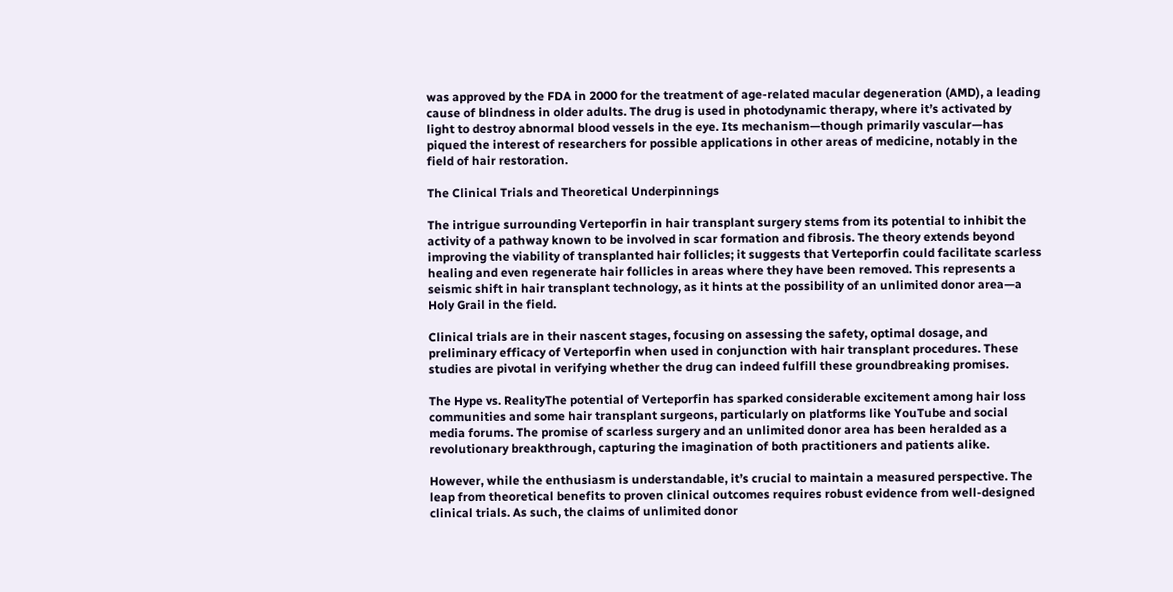was approved by the FDA in 2000 for the treatment of age-related macular degeneration (AMD), a leading cause of blindness in older adults. The drug is used in photodynamic therapy, where it’s activated by light to destroy abnormal blood vessels in the eye. Its mechanism—though primarily vascular—has piqued the interest of researchers for possible applications in other areas of medicine, notably in the field of hair restoration.

The Clinical Trials and Theoretical Underpinnings

The intrigue surrounding Verteporfin in hair transplant surgery stems from its potential to inhibit the activity of a pathway known to be involved in scar formation and fibrosis. The theory extends beyond improving the viability of transplanted hair follicles; it suggests that Verteporfin could facilitate scarless healing and even regenerate hair follicles in areas where they have been removed. This represents a seismic shift in hair transplant technology, as it hints at the possibility of an unlimited donor area—a Holy Grail in the field.

Clinical trials are in their nascent stages, focusing on assessing the safety, optimal dosage, and preliminary efficacy of Verteporfin when used in conjunction with hair transplant procedures. These studies are pivotal in verifying whether the drug can indeed fulfill these groundbreaking promises.

The Hype vs. RealityThe potential of Verteporfin has sparked considerable excitement among hair loss communities and some hair transplant surgeons, particularly on platforms like YouTube and social media forums. The promise of scarless surgery and an unlimited donor area has been heralded as a revolutionary breakthrough, capturing the imagination of both practitioners and patients alike.

However, while the enthusiasm is understandable, it’s crucial to maintain a measured perspective. The leap from theoretical benefits to proven clinical outcomes requires robust evidence from well-designed clinical trials. As such, the claims of unlimited donor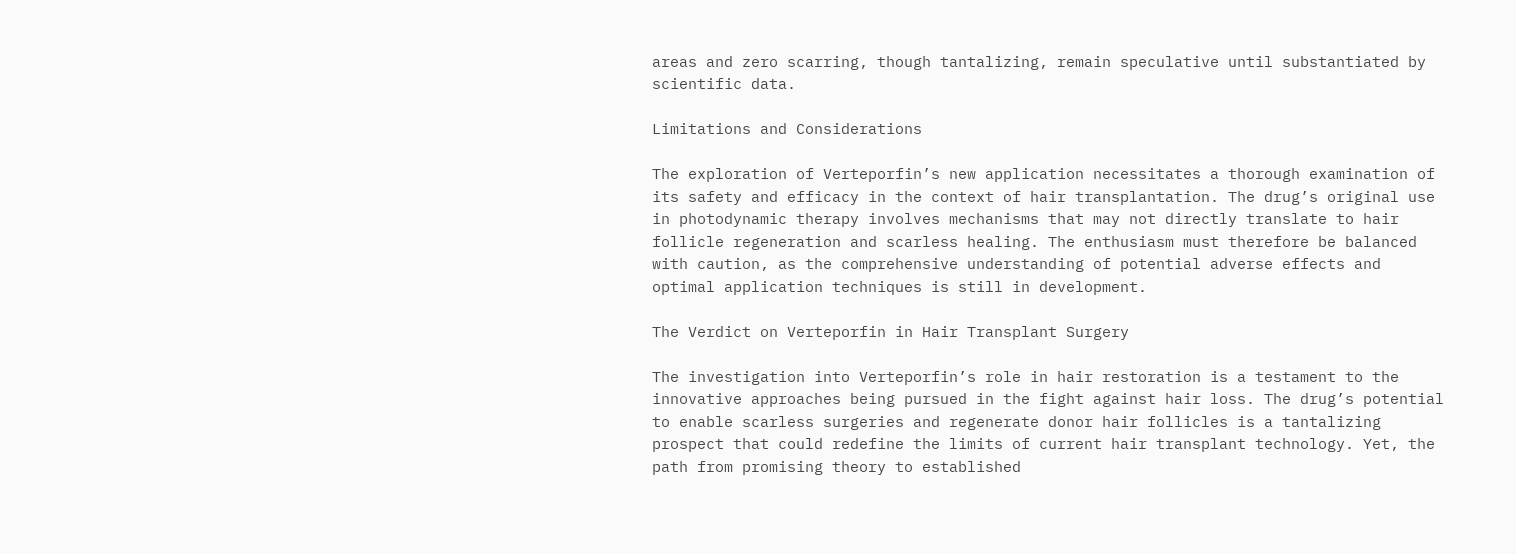areas and zero scarring, though tantalizing, remain speculative until substantiated by scientific data.

Limitations and Considerations

The exploration of Verteporfin’s new application necessitates a thorough examination of its safety and efficacy in the context of hair transplantation. The drug’s original use in photodynamic therapy involves mechanisms that may not directly translate to hair follicle regeneration and scarless healing. The enthusiasm must therefore be balanced with caution, as the comprehensive understanding of potential adverse effects and optimal application techniques is still in development.

The Verdict on Verteporfin in Hair Transplant Surgery

The investigation into Verteporfin’s role in hair restoration is a testament to the innovative approaches being pursued in the fight against hair loss. The drug’s potential to enable scarless surgeries and regenerate donor hair follicles is a tantalizing prospect that could redefine the limits of current hair transplant technology. Yet, the path from promising theory to established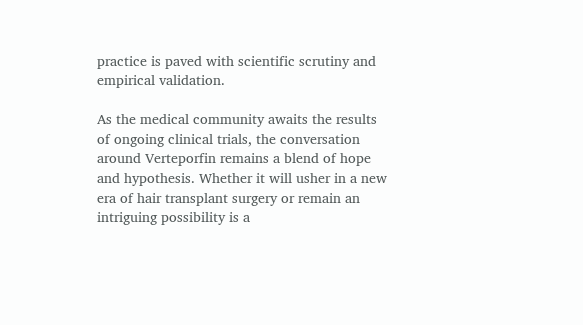practice is paved with scientific scrutiny and empirical validation.

As the medical community awaits the results of ongoing clinical trials, the conversation around Verteporfin remains a blend of hope and hypothesis. Whether it will usher in a new era of hair transplant surgery or remain an intriguing possibility is a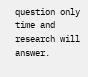question only time and research will answer.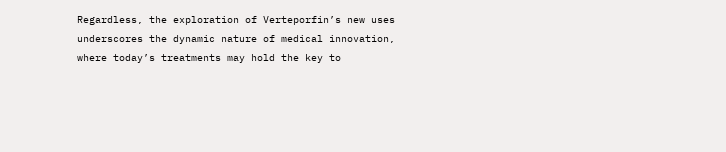Regardless, the exploration of Verteporfin’s new uses underscores the dynamic nature of medical innovation, where today’s treatments may hold the key to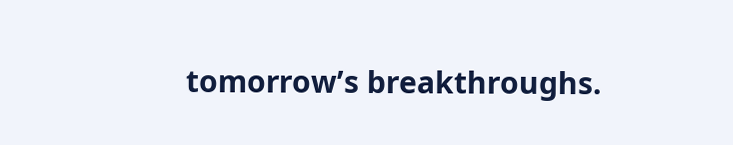tomorrow’s breakthroughs.